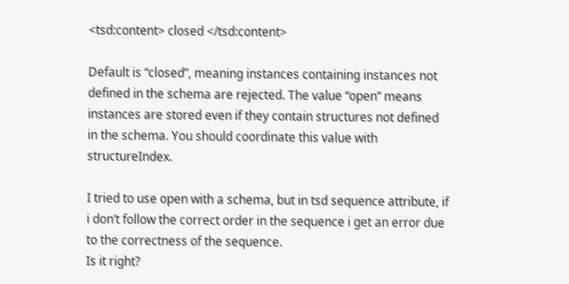<tsd:content> closed </tsd:content>

Default is “closed”, meaning instances containing instances not defined in the schema are rejected. The value “open” means instances are stored even if they contain structures not defined in the schema. You should coordinate this value with structureIndex.

I tried to use open with a schema, but in tsd sequence attribute, if i don’t follow the correct order in the sequence i get an error due to the correctness of the sequence.
Is it right?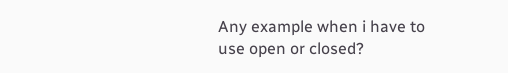Any example when i have to use open or closed?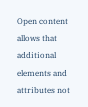Open content allows that additional elements and attributes not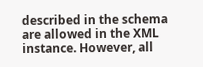described in the schema are allowed in the XML instance. However, all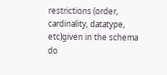restrictions (order, cardinality, datatype, etc)given in the schema do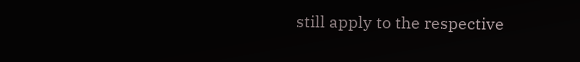still apply to the respective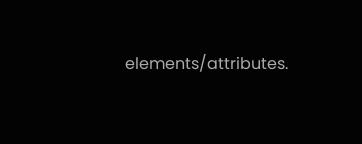elements/attributes.